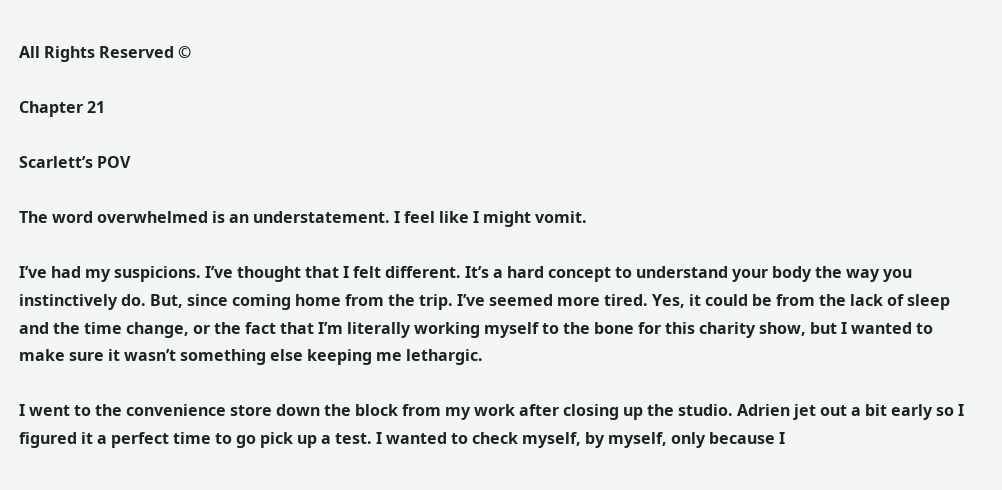All Rights Reserved ©

Chapter 21

Scarlett’s POV

The word overwhelmed is an understatement. I feel like I might vomit.

I’ve had my suspicions. I’ve thought that I felt different. It’s a hard concept to understand your body the way you instinctively do. But, since coming home from the trip. I’ve seemed more tired. Yes, it could be from the lack of sleep and the time change, or the fact that I’m literally working myself to the bone for this charity show, but I wanted to make sure it wasn’t something else keeping me lethargic.

I went to the convenience store down the block from my work after closing up the studio. Adrien jet out a bit early so I figured it a perfect time to go pick up a test. I wanted to check myself, by myself, only because I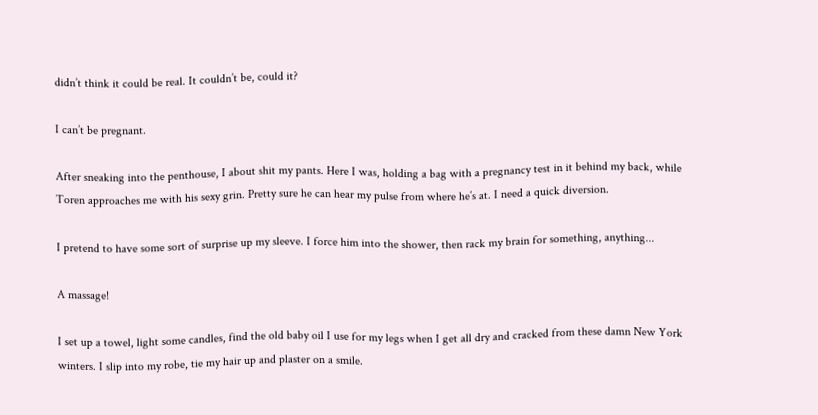didn’t think it could be real. It couldn’t be, could it?

I can’t be pregnant.

After sneaking into the penthouse, I about shit my pants. Here I was, holding a bag with a pregnancy test in it behind my back, while Toren approaches me with his sexy grin. Pretty sure he can hear my pulse from where he’s at. I need a quick diversion.

I pretend to have some sort of surprise up my sleeve. I force him into the shower, then rack my brain for something, anything...

A massage!

I set up a towel, light some candles, find the old baby oil I use for my legs when I get all dry and cracked from these damn New York winters. I slip into my robe, tie my hair up and plaster on a smile.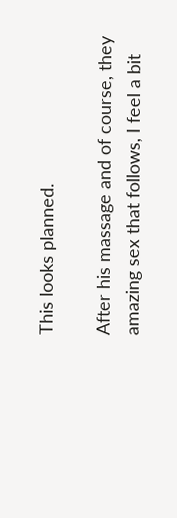This looks planned.

After his massage and of course, they amazing sex that follows, I feel a bit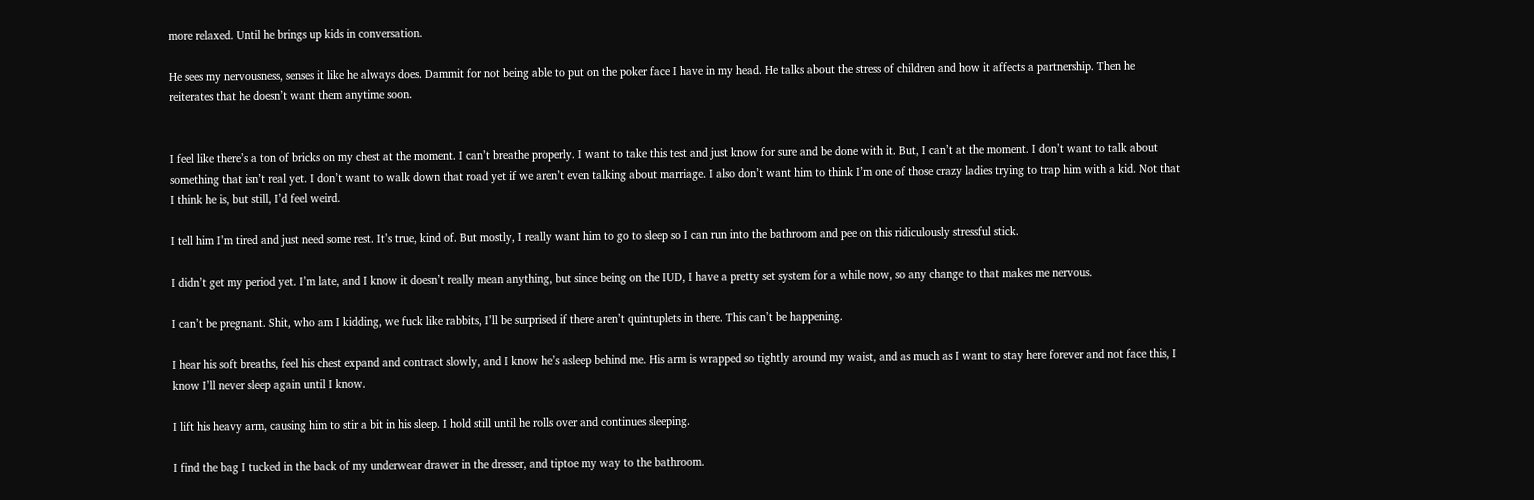more relaxed. Until he brings up kids in conversation.

He sees my nervousness, senses it like he always does. Dammit for not being able to put on the poker face I have in my head. He talks about the stress of children and how it affects a partnership. Then he reiterates that he doesn’t want them anytime soon.


I feel like there’s a ton of bricks on my chest at the moment. I can’t breathe properly. I want to take this test and just know for sure and be done with it. But, I can’t at the moment. I don’t want to talk about something that isn’t real yet. I don’t want to walk down that road yet if we aren’t even talking about marriage. I also don’t want him to think I’m one of those crazy ladies trying to trap him with a kid. Not that I think he is, but still, I’d feel weird.

I tell him I’m tired and just need some rest. It’s true, kind of. But mostly, I really want him to go to sleep so I can run into the bathroom and pee on this ridiculously stressful stick.

I didn’t get my period yet. I’m late, and I know it doesn’t really mean anything, but since being on the IUD, I have a pretty set system for a while now, so any change to that makes me nervous.

I can’t be pregnant. Shit, who am I kidding, we fuck like rabbits, I’ll be surprised if there aren’t quintuplets in there. This can’t be happening.

I hear his soft breaths, feel his chest expand and contract slowly, and I know he’s asleep behind me. His arm is wrapped so tightly around my waist, and as much as I want to stay here forever and not face this, I know I’ll never sleep again until I know.

I lift his heavy arm, causing him to stir a bit in his sleep. I hold still until he rolls over and continues sleeping.

I find the bag I tucked in the back of my underwear drawer in the dresser, and tiptoe my way to the bathroom.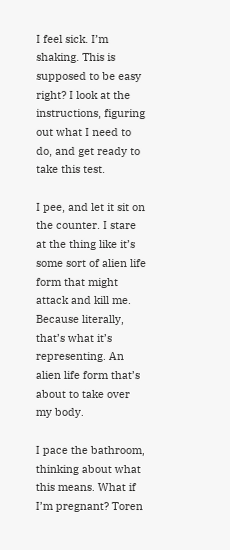I feel sick. I’m shaking. This is supposed to be easy right? I look at the instructions, figuring out what I need to do, and get ready to take this test.

I pee, and let it sit on the counter. I stare at the thing like it’s some sort of alien life form that might attack and kill me. Because literally, that’s what it’s representing. An alien life form that’s about to take over my body.

I pace the bathroom, thinking about what this means. What if I’m pregnant? Toren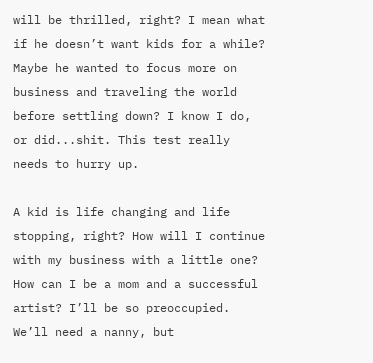will be thrilled, right? I mean what if he doesn’t want kids for a while? Maybe he wanted to focus more on business and traveling the world before settling down? I know I do, or did...shit. This test really needs to hurry up.

A kid is life changing and life stopping, right? How will I continue with my business with a little one? How can I be a mom and a successful artist? I’ll be so preoccupied. We’ll need a nanny, but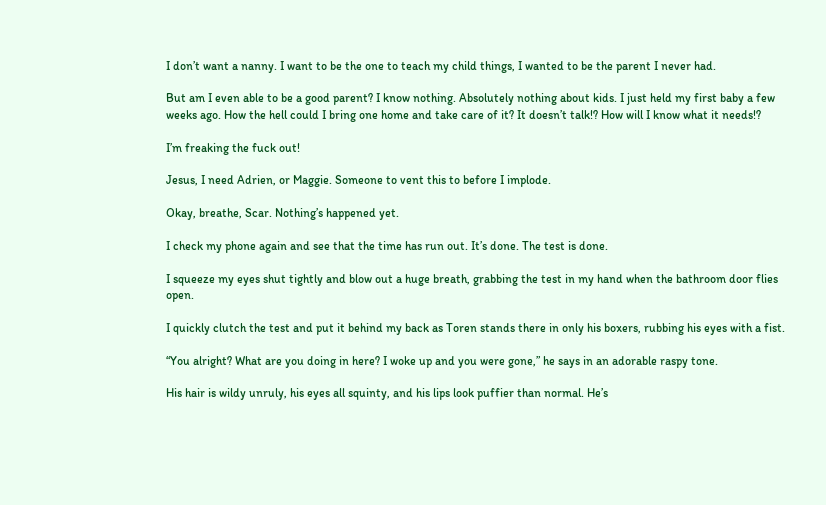I don’t want a nanny. I want to be the one to teach my child things, I wanted to be the parent I never had.

But am I even able to be a good parent? I know nothing. Absolutely nothing about kids. I just held my first baby a few weeks ago. How the hell could I bring one home and take care of it? It doesn’t talk!? How will I know what it needs!?

I’m freaking the fuck out!

Jesus, I need Adrien, or Maggie. Someone to vent this to before I implode.

Okay, breathe, Scar. Nothing’s happened yet.

I check my phone again and see that the time has run out. It’s done. The test is done.

I squeeze my eyes shut tightly and blow out a huge breath, grabbing the test in my hand when the bathroom door flies open.

I quickly clutch the test and put it behind my back as Toren stands there in only his boxers, rubbing his eyes with a fist.

“You alright? What are you doing in here? I woke up and you were gone,” he says in an adorable raspy tone.

His hair is wildy unruly, his eyes all squinty, and his lips look puffier than normal. He’s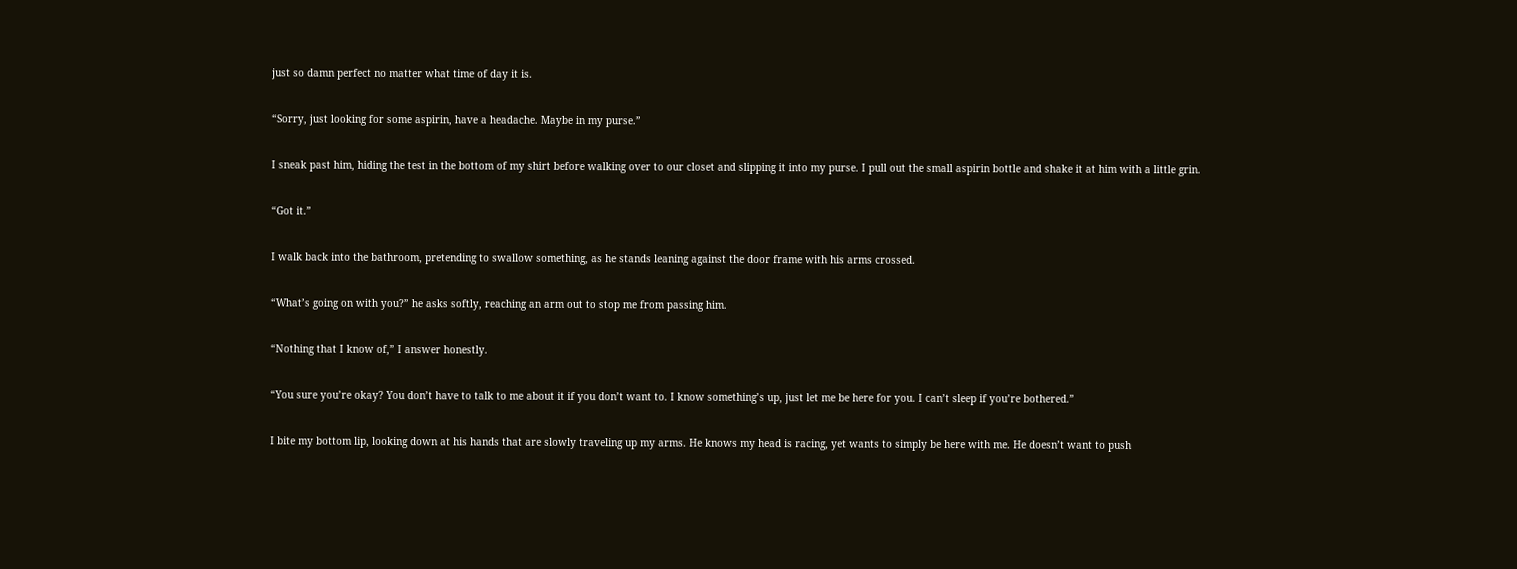just so damn perfect no matter what time of day it is.

“Sorry, just looking for some aspirin, have a headache. Maybe in my purse.”

I sneak past him, hiding the test in the bottom of my shirt before walking over to our closet and slipping it into my purse. I pull out the small aspirin bottle and shake it at him with a little grin.

“Got it.”

I walk back into the bathroom, pretending to swallow something, as he stands leaning against the door frame with his arms crossed.

“What’s going on with you?” he asks softly, reaching an arm out to stop me from passing him.

“Nothing that I know of,” I answer honestly.

“You sure you’re okay? You don’t have to talk to me about it if you don’t want to. I know something’s up, just let me be here for you. I can’t sleep if you’re bothered.”

I bite my bottom lip, looking down at his hands that are slowly traveling up my arms. He knows my head is racing, yet wants to simply be here with me. He doesn’t want to push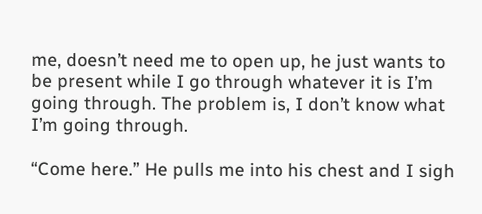me, doesn’t need me to open up, he just wants to be present while I go through whatever it is I’m going through. The problem is, I don’t know what I’m going through.

“Come here.” He pulls me into his chest and I sigh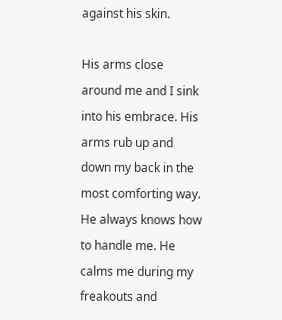against his skin.

His arms close around me and I sink into his embrace. His arms rub up and down my back in the most comforting way. He always knows how to handle me. He calms me during my freakouts and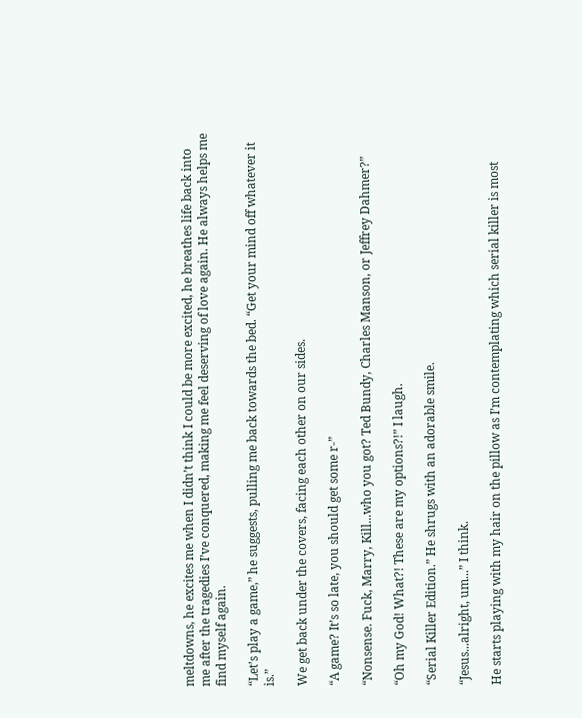meltdowns, he excites me when I didn’t think I could be more excited, he breathes life back into me after the tragedies I’ve conquered, making me feel deserving of love again. He always helps me find myself again.

“Let’s play a game,” he suggests, pulling me back towards the bed. “Get your mind off whatever it is.”

We get back under the covers, facing each other on our sides.

“A game? It’s so late, you should get some r-”

“Nonsense. Fuck, Marry, Kill...who you got? Ted Bundy, Charles Manson, or Jeffrey Dahmer?”

“Oh my God! What?! These are my options?!” I laugh.

“Serial Killer Edition.” He shrugs with an adorable smile.

“Jesus...alright, um...” I think.

He starts playing with my hair on the pillow as I’m contemplating which serial killer is most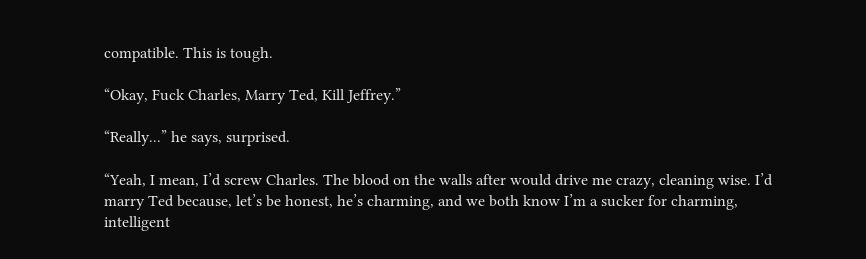compatible. This is tough.

“Okay, Fuck Charles, Marry Ted, Kill Jeffrey.”

“Really...” he says, surprised.

“Yeah, I mean, I’d screw Charles. The blood on the walls after would drive me crazy, cleaning wise. I’d marry Ted because, let’s be honest, he’s charming, and we both know I’m a sucker for charming, intelligent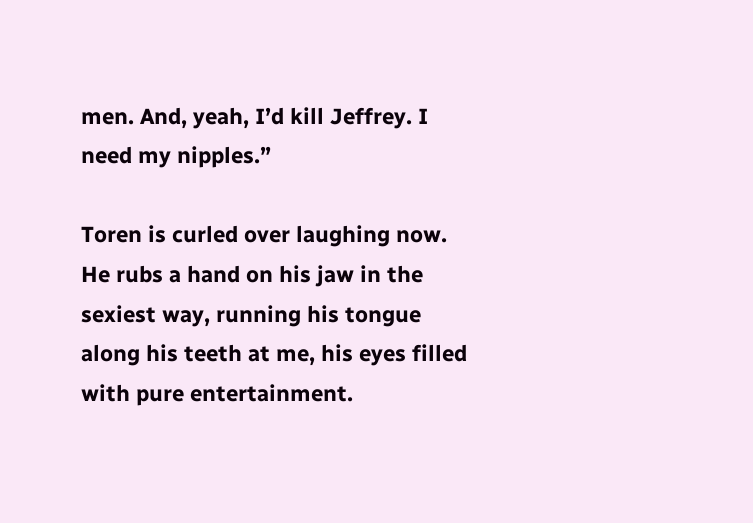men. And, yeah, I’d kill Jeffrey. I need my nipples.”

Toren is curled over laughing now. He rubs a hand on his jaw in the sexiest way, running his tongue along his teeth at me, his eyes filled with pure entertainment.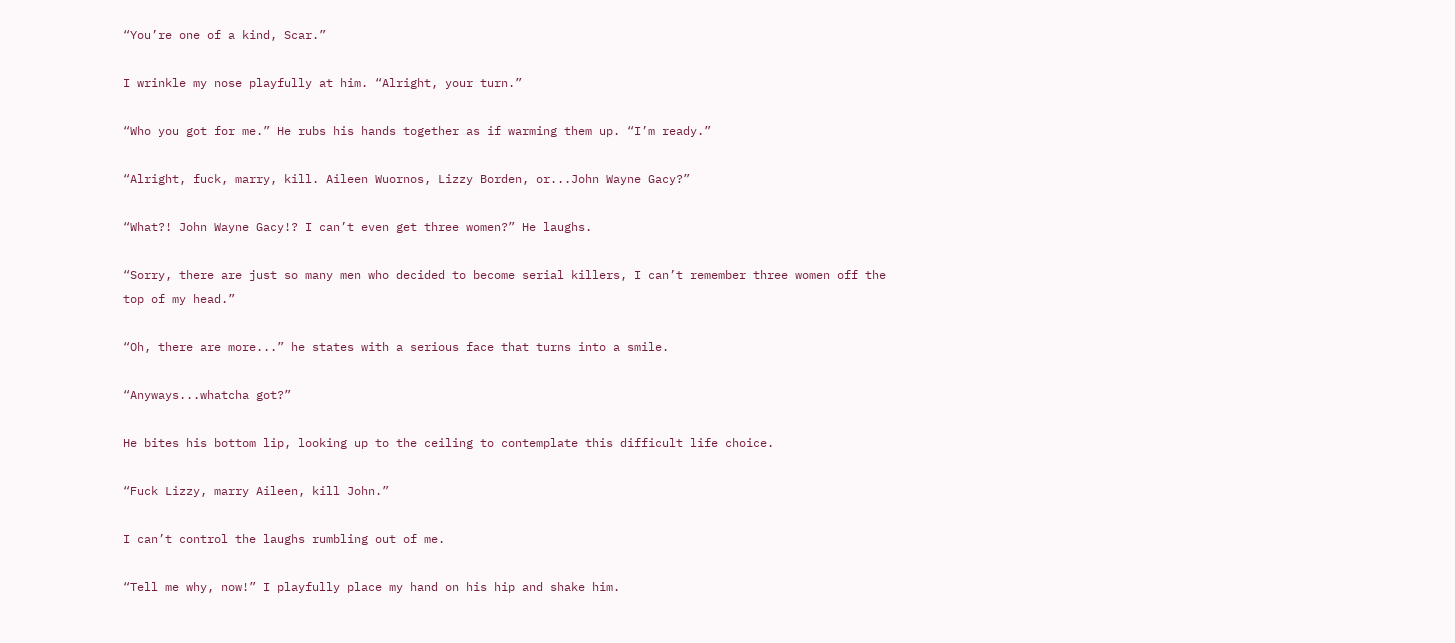“You’re one of a kind, Scar.”

I wrinkle my nose playfully at him. “Alright, your turn.”

“Who you got for me.” He rubs his hands together as if warming them up. “I’m ready.”

“Alright, fuck, marry, kill. Aileen Wuornos, Lizzy Borden, or...John Wayne Gacy?”

“What?! John Wayne Gacy!? I can’t even get three women?” He laughs.

“Sorry, there are just so many men who decided to become serial killers, I can’t remember three women off the top of my head.”

“Oh, there are more...” he states with a serious face that turns into a smile.

“Anyways...whatcha got?”

He bites his bottom lip, looking up to the ceiling to contemplate this difficult life choice.

“Fuck Lizzy, marry Aileen, kill John.”

I can’t control the laughs rumbling out of me.

“Tell me why, now!” I playfully place my hand on his hip and shake him.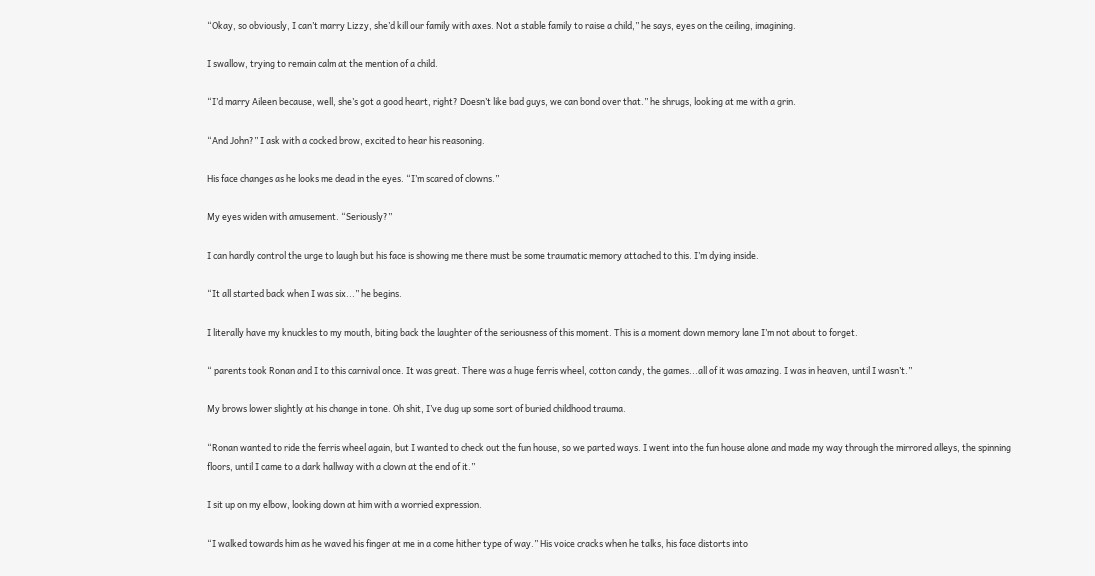“Okay, so obviously, I can’t marry Lizzy, she’d kill our family with axes. Not a stable family to raise a child,” he says, eyes on the ceiling, imagining.

I swallow, trying to remain calm at the mention of a child.

“I’d marry Aileen because, well, she’s got a good heart, right? Doesn’t like bad guys, we can bond over that.” he shrugs, looking at me with a grin.

“And John?” I ask with a cocked brow, excited to hear his reasoning.

His face changes as he looks me dead in the eyes. “I’m scared of clowns.”

My eyes widen with amusement. “Seriously?”

I can hardly control the urge to laugh but his face is showing me there must be some traumatic memory attached to this. I’m dying inside.

“It all started back when I was six...” he begins.

I literally have my knuckles to my mouth, biting back the laughter of the seriousness of this moment. This is a moment down memory lane I’m not about to forget.

“ parents took Ronan and I to this carnival once. It was great. There was a huge ferris wheel, cotton candy, the games...all of it was amazing. I was in heaven, until I wasn’t.”

My brows lower slightly at his change in tone. Oh shit, I’ve dug up some sort of buried childhood trauma.

“Ronan wanted to ride the ferris wheel again, but I wanted to check out the fun house, so we parted ways. I went into the fun house alone and made my way through the mirrored alleys, the spinning floors, until I came to a dark hallway with a clown at the end of it.”

I sit up on my elbow, looking down at him with a worried expression.

“I walked towards him as he waved his finger at me in a come hither type of way.” His voice cracks when he talks, his face distorts into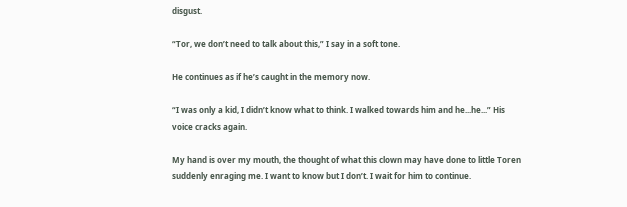disgust.

“Tor, we don’t need to talk about this,” I say in a soft tone.

He continues as if he’s caught in the memory now.

“I was only a kid, I didn’t know what to think. I walked towards him and he...he...” His voice cracks again.

My hand is over my mouth, the thought of what this clown may have done to little Toren suddenly enraging me. I want to know but I don’t. I wait for him to continue.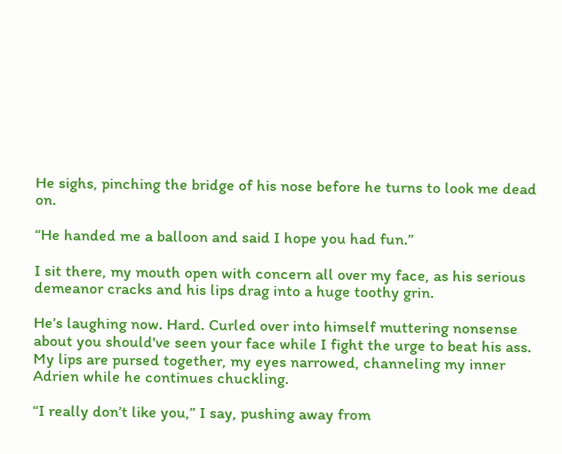He sighs, pinching the bridge of his nose before he turns to look me dead on.

“He handed me a balloon and said I hope you had fun.”

I sit there, my mouth open with concern all over my face, as his serious demeanor cracks and his lips drag into a huge toothy grin.

He’s laughing now. Hard. Curled over into himself muttering nonsense about you should've seen your face while I fight the urge to beat his ass. My lips are pursed together, my eyes narrowed, channeling my inner Adrien while he continues chuckling.

“I really don’t like you,” I say, pushing away from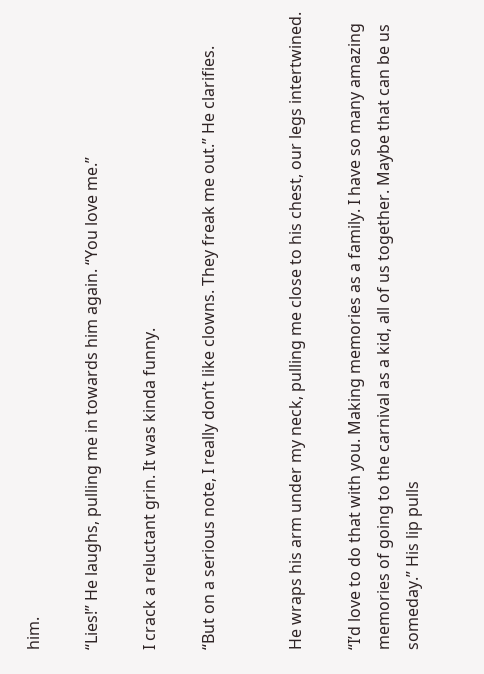him.

“Lies!” He laughs, pulling me in towards him again. “You love me.”

I crack a reluctant grin. It was kinda funny.

“But on a serious note, I really don’t like clowns. They freak me out.” He clarifies.


He wraps his arm under my neck, pulling me close to his chest, our legs intertwined.

“I’d love to do that with you. Making memories as a family. I have so many amazing memories of going to the carnival as a kid, all of us together. Maybe that can be us someday.” His lip pulls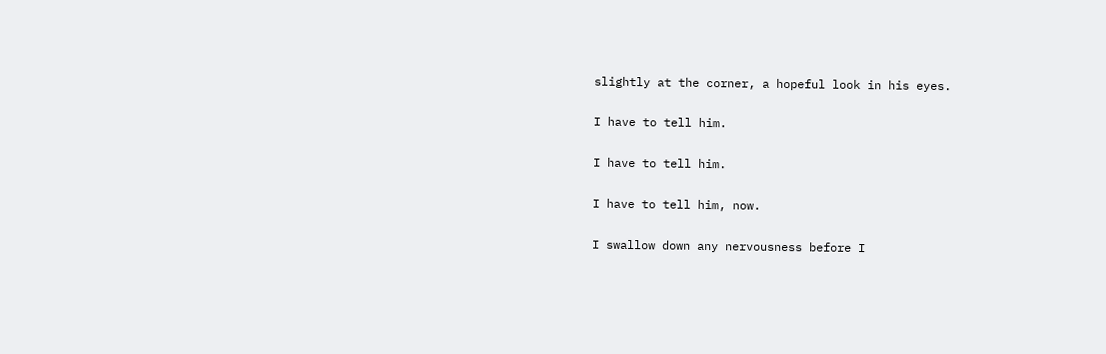slightly at the corner, a hopeful look in his eyes.

I have to tell him.

I have to tell him.

I have to tell him, now.

I swallow down any nervousness before I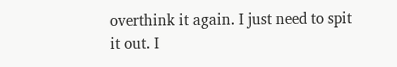overthink it again. I just need to spit it out. I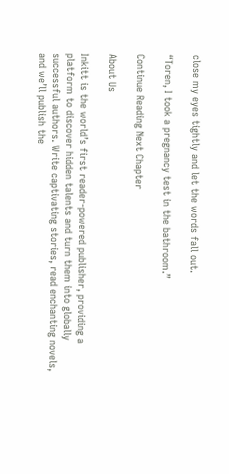close my eyes tightly and let the words fall out.

“Toren, I took a pregnancy test in the bathroom.”

Continue Reading Next Chapter

About Us

Inkitt is the world’s first reader-powered publisher, providing a platform to discover hidden talents and turn them into globally successful authors. Write captivating stories, read enchanting novels, and we’ll publish the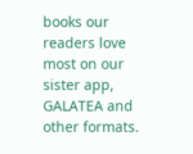books our readers love most on our sister app, GALATEA and other formats.